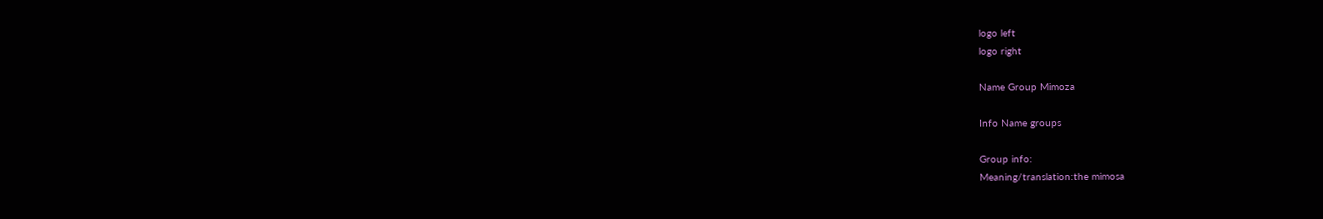logo left
logo right

Name Group Mimoza

Info Name groups

Group info:
Meaning/translation:the mimosa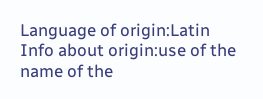Language of origin:Latin
Info about origin:use of the name of the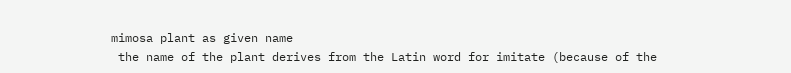mimosa plant as given name
 the name of the plant derives from the Latin word for imitate (because of the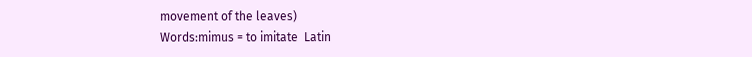movement of the leaves)
Words:mimus = to imitate  Latin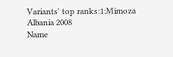Variants' top ranks:1:Mimoza Albania 2008
Name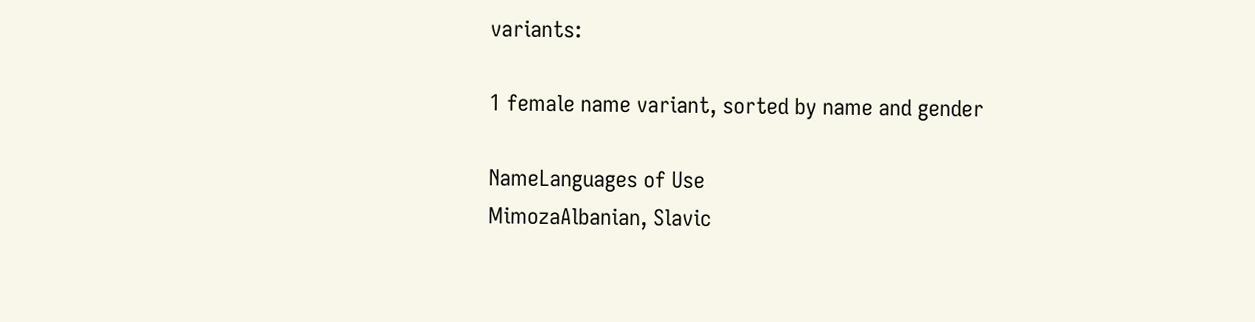variants:

1 female name variant, sorted by name and gender

NameLanguages of Use
MimozaAlbanian, Slavic